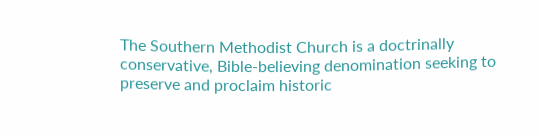The Southern Methodist Church is a doctrinally conservative, Bible-believing denomination seeking to preserve and proclaim historic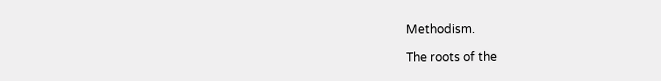Methodism.

The roots of the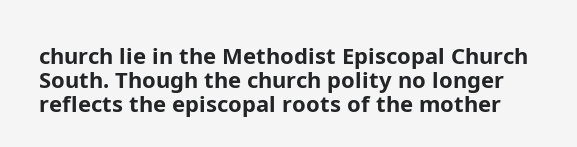church lie in the Methodist Episcopal Church South. Though the church polity no longer reflects the episcopal roots of the mother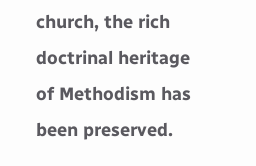church, the rich doctrinal heritage of Methodism has been preserved.